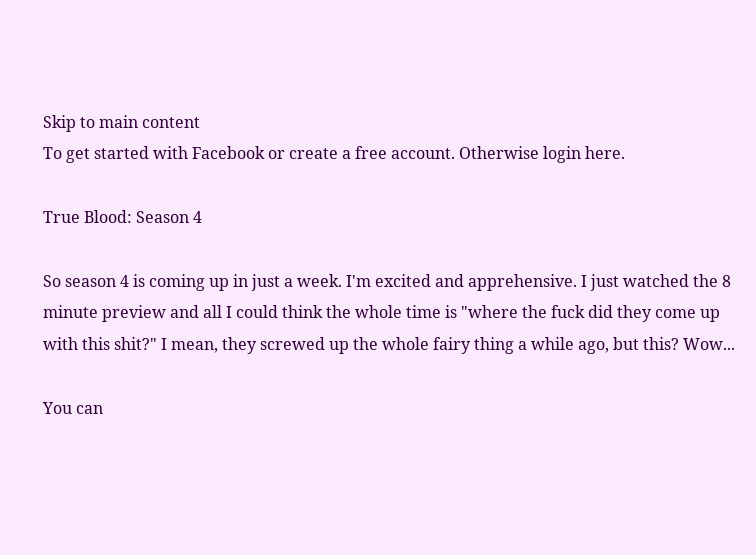Skip to main content
To get started with Facebook or create a free account. Otherwise login here.

True Blood: Season 4

So season 4 is coming up in just a week. I'm excited and apprehensive. I just watched the 8 minute preview and all I could think the whole time is "where the fuck did they come up with this shit?" I mean, they screwed up the whole fairy thing a while ago, but this? Wow...

You can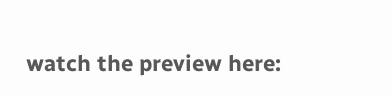watch the preview here: